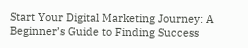Start Your Digital Marketing Journey: A Beginner’s Guide to Finding Success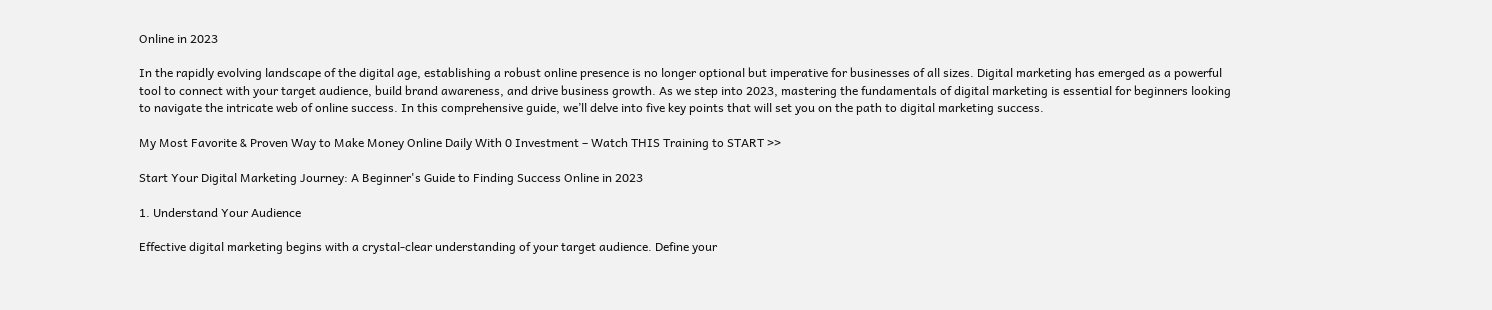Online in 2023

In the rapidly evolving landscape of the digital age, establishing a robust online presence is no longer optional but imperative for businesses of all sizes. Digital marketing has emerged as a powerful tool to connect with your target audience, build brand awareness, and drive business growth. As we step into 2023, mastering the fundamentals of digital marketing is essential for beginners looking to navigate the intricate web of online success. In this comprehensive guide, we’ll delve into five key points that will set you on the path to digital marketing success.

My Most Favorite & Proven Way to Make Money Online Daily With 0 Investment – Watch THIS Training to START >>

Start Your Digital Marketing Journey: A Beginner's Guide to Finding Success Online in 2023

1. Understand Your Audience

Effective digital marketing begins with a crystal-clear understanding of your target audience. Define your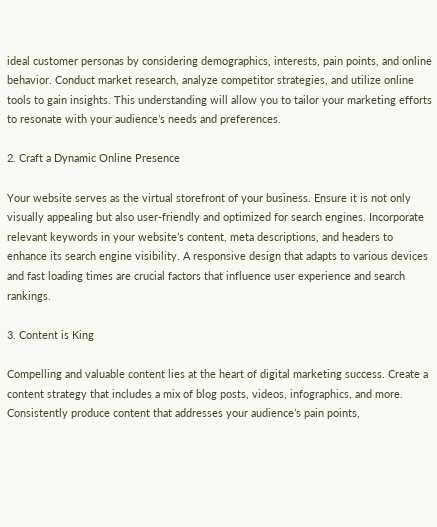ideal customer personas by considering demographics, interests, pain points, and online behavior. Conduct market research, analyze competitor strategies, and utilize online tools to gain insights. This understanding will allow you to tailor your marketing efforts to resonate with your audience’s needs and preferences.

2. Craft a Dynamic Online Presence

Your website serves as the virtual storefront of your business. Ensure it is not only visually appealing but also user-friendly and optimized for search engines. Incorporate relevant keywords in your website’s content, meta descriptions, and headers to enhance its search engine visibility. A responsive design that adapts to various devices and fast loading times are crucial factors that influence user experience and search rankings.

3. Content is King

Compelling and valuable content lies at the heart of digital marketing success. Create a content strategy that includes a mix of blog posts, videos, infographics, and more. Consistently produce content that addresses your audience’s pain points,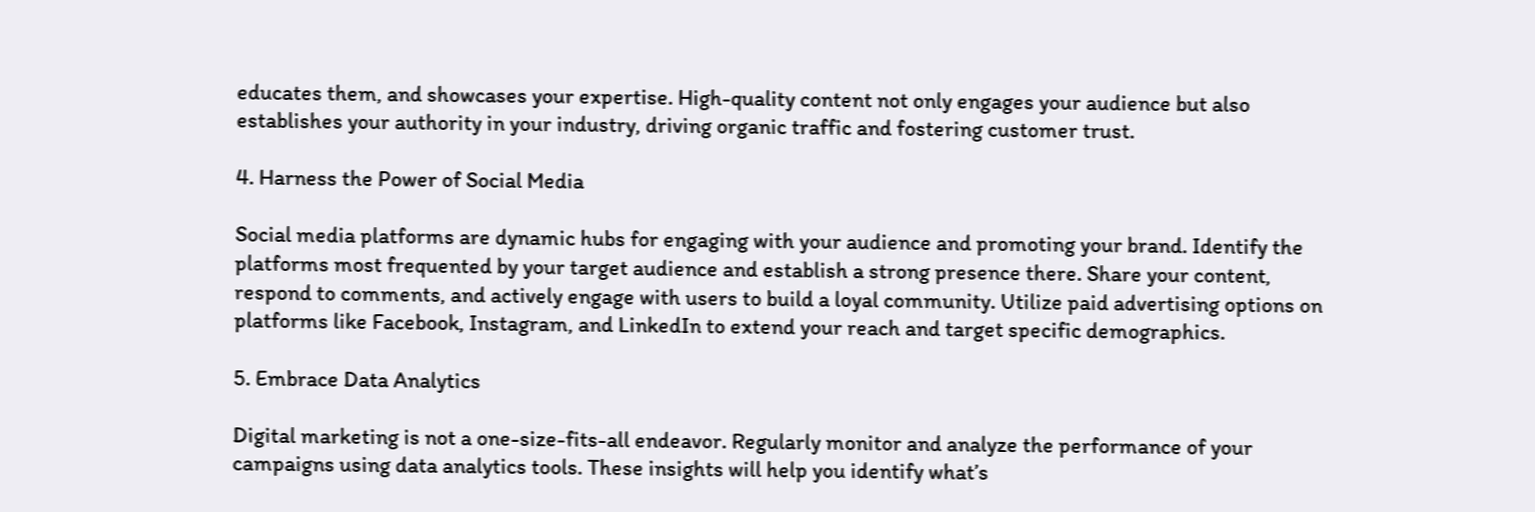educates them, and showcases your expertise. High-quality content not only engages your audience but also establishes your authority in your industry, driving organic traffic and fostering customer trust.

4. Harness the Power of Social Media

Social media platforms are dynamic hubs for engaging with your audience and promoting your brand. Identify the platforms most frequented by your target audience and establish a strong presence there. Share your content, respond to comments, and actively engage with users to build a loyal community. Utilize paid advertising options on platforms like Facebook, Instagram, and LinkedIn to extend your reach and target specific demographics.

5. Embrace Data Analytics

Digital marketing is not a one-size-fits-all endeavor. Regularly monitor and analyze the performance of your campaigns using data analytics tools. These insights will help you identify what’s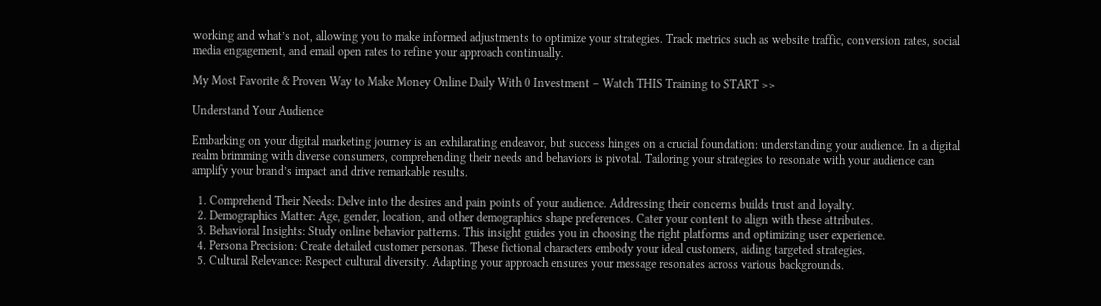working and what’s not, allowing you to make informed adjustments to optimize your strategies. Track metrics such as website traffic, conversion rates, social media engagement, and email open rates to refine your approach continually.

My Most Favorite & Proven Way to Make Money Online Daily With 0 Investment – Watch THIS Training to START >>

Understand Your Audience

Embarking on your digital marketing journey is an exhilarating endeavor, but success hinges on a crucial foundation: understanding your audience. In a digital realm brimming with diverse consumers, comprehending their needs and behaviors is pivotal. Tailoring your strategies to resonate with your audience can amplify your brand’s impact and drive remarkable results.

  1. Comprehend Their Needs: Delve into the desires and pain points of your audience. Addressing their concerns builds trust and loyalty.
  2. Demographics Matter: Age, gender, location, and other demographics shape preferences. Cater your content to align with these attributes.
  3. Behavioral Insights: Study online behavior patterns. This insight guides you in choosing the right platforms and optimizing user experience.
  4. Persona Precision: Create detailed customer personas. These fictional characters embody your ideal customers, aiding targeted strategies.
  5. Cultural Relevance: Respect cultural diversity. Adapting your approach ensures your message resonates across various backgrounds.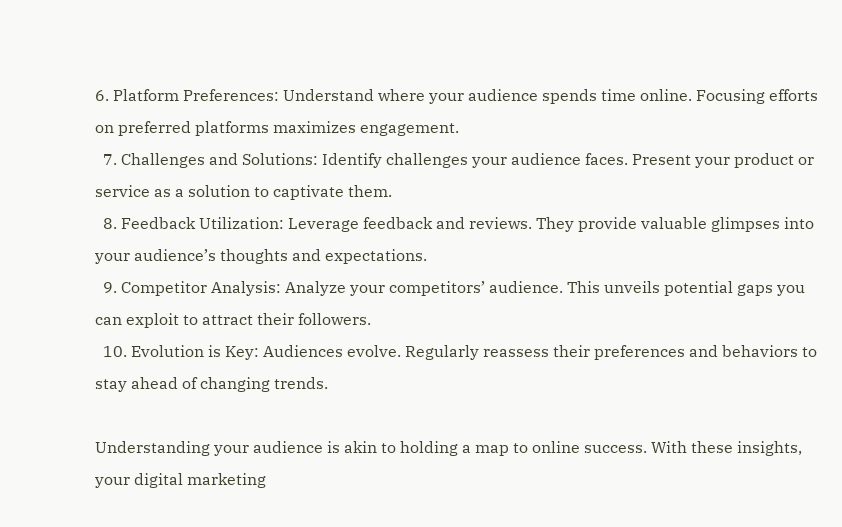6. Platform Preferences: Understand where your audience spends time online. Focusing efforts on preferred platforms maximizes engagement.
  7. Challenges and Solutions: Identify challenges your audience faces. Present your product or service as a solution to captivate them.
  8. Feedback Utilization: Leverage feedback and reviews. They provide valuable glimpses into your audience’s thoughts and expectations.
  9. Competitor Analysis: Analyze your competitors’ audience. This unveils potential gaps you can exploit to attract their followers.
  10. Evolution is Key: Audiences evolve. Regularly reassess their preferences and behaviors to stay ahead of changing trends.

Understanding your audience is akin to holding a map to online success. With these insights, your digital marketing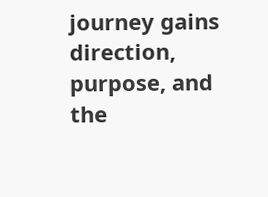journey gains direction, purpose, and the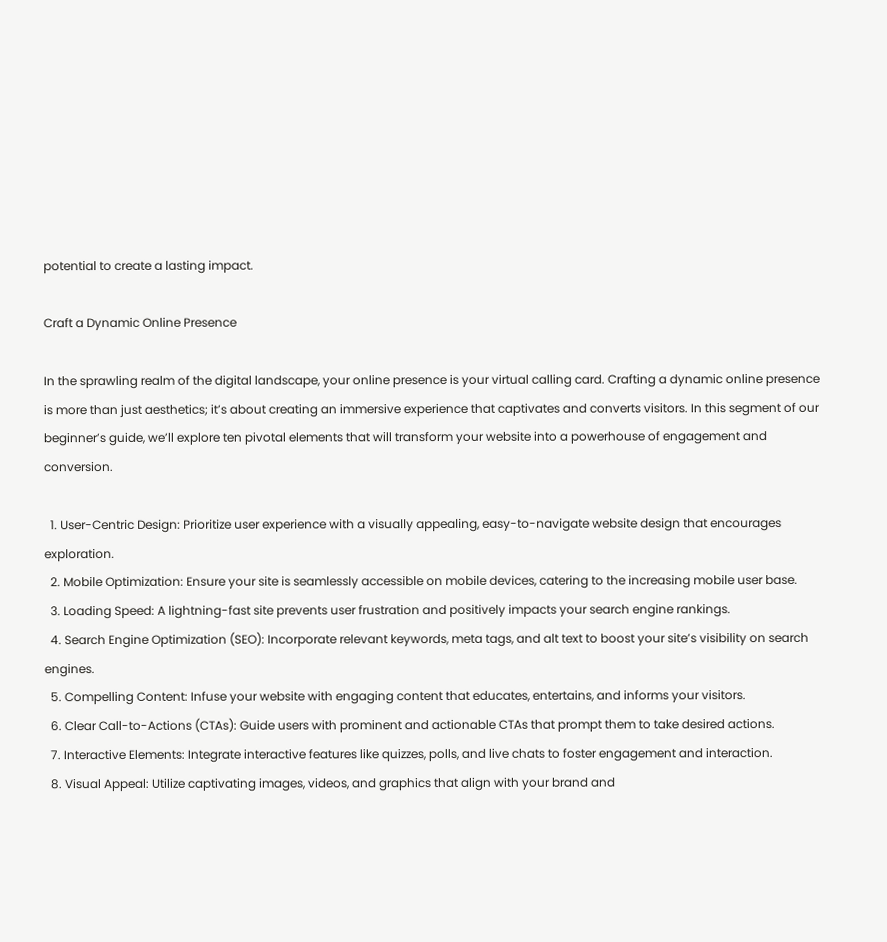potential to create a lasting impact.

Craft a Dynamic Online Presence

In the sprawling realm of the digital landscape, your online presence is your virtual calling card. Crafting a dynamic online presence is more than just aesthetics; it’s about creating an immersive experience that captivates and converts visitors. In this segment of our beginner’s guide, we’ll explore ten pivotal elements that will transform your website into a powerhouse of engagement and conversion.

  1. User-Centric Design: Prioritize user experience with a visually appealing, easy-to-navigate website design that encourages exploration.
  2. Mobile Optimization: Ensure your site is seamlessly accessible on mobile devices, catering to the increasing mobile user base.
  3. Loading Speed: A lightning-fast site prevents user frustration and positively impacts your search engine rankings.
  4. Search Engine Optimization (SEO): Incorporate relevant keywords, meta tags, and alt text to boost your site’s visibility on search engines.
  5. Compelling Content: Infuse your website with engaging content that educates, entertains, and informs your visitors.
  6. Clear Call-to-Actions (CTAs): Guide users with prominent and actionable CTAs that prompt them to take desired actions.
  7. Interactive Elements: Integrate interactive features like quizzes, polls, and live chats to foster engagement and interaction.
  8. Visual Appeal: Utilize captivating images, videos, and graphics that align with your brand and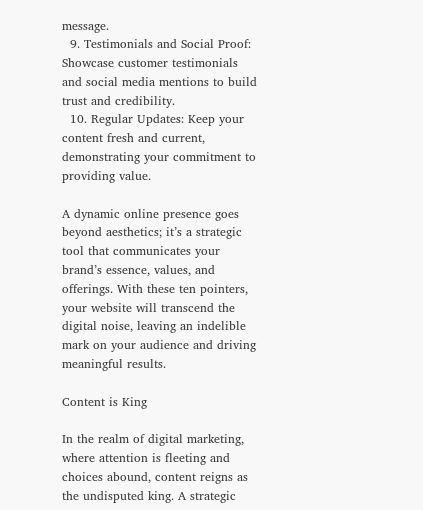message.
  9. Testimonials and Social Proof: Showcase customer testimonials and social media mentions to build trust and credibility.
  10. Regular Updates: Keep your content fresh and current, demonstrating your commitment to providing value.

A dynamic online presence goes beyond aesthetics; it’s a strategic tool that communicates your brand’s essence, values, and offerings. With these ten pointers, your website will transcend the digital noise, leaving an indelible mark on your audience and driving meaningful results.

Content is King

In the realm of digital marketing, where attention is fleeting and choices abound, content reigns as the undisputed king. A strategic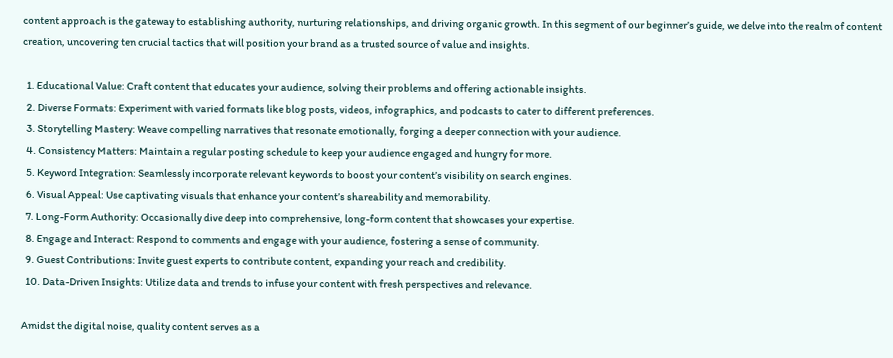content approach is the gateway to establishing authority, nurturing relationships, and driving organic growth. In this segment of our beginner’s guide, we delve into the realm of content creation, uncovering ten crucial tactics that will position your brand as a trusted source of value and insights.

  1. Educational Value: Craft content that educates your audience, solving their problems and offering actionable insights.
  2. Diverse Formats: Experiment with varied formats like blog posts, videos, infographics, and podcasts to cater to different preferences.
  3. Storytelling Mastery: Weave compelling narratives that resonate emotionally, forging a deeper connection with your audience.
  4. Consistency Matters: Maintain a regular posting schedule to keep your audience engaged and hungry for more.
  5. Keyword Integration: Seamlessly incorporate relevant keywords to boost your content’s visibility on search engines.
  6. Visual Appeal: Use captivating visuals that enhance your content’s shareability and memorability.
  7. Long-Form Authority: Occasionally dive deep into comprehensive, long-form content that showcases your expertise.
  8. Engage and Interact: Respond to comments and engage with your audience, fostering a sense of community.
  9. Guest Contributions: Invite guest experts to contribute content, expanding your reach and credibility.
  10. Data-Driven Insights: Utilize data and trends to infuse your content with fresh perspectives and relevance.

Amidst the digital noise, quality content serves as a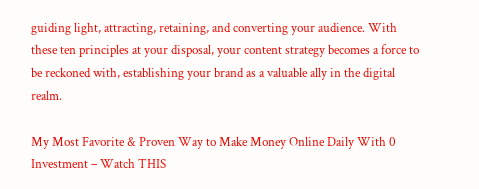guiding light, attracting, retaining, and converting your audience. With these ten principles at your disposal, your content strategy becomes a force to be reckoned with, establishing your brand as a valuable ally in the digital realm.

My Most Favorite & Proven Way to Make Money Online Daily With 0 Investment – Watch THIS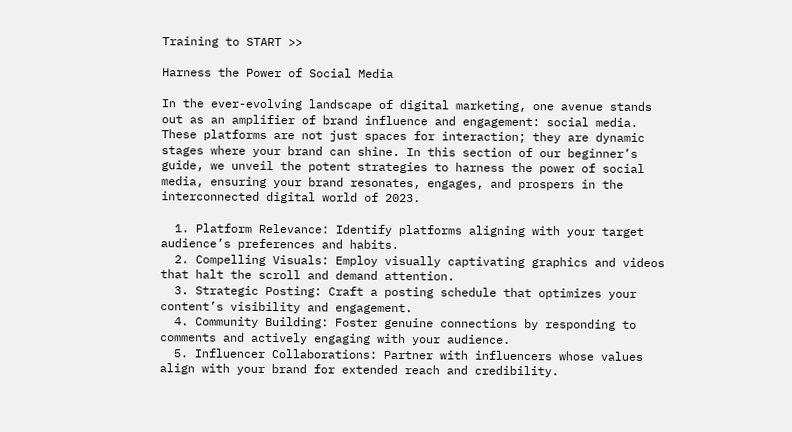Training to START >>

Harness the Power of Social Media

In the ever-evolving landscape of digital marketing, one avenue stands out as an amplifier of brand influence and engagement: social media. These platforms are not just spaces for interaction; they are dynamic stages where your brand can shine. In this section of our beginner’s guide, we unveil the potent strategies to harness the power of social media, ensuring your brand resonates, engages, and prospers in the interconnected digital world of 2023.

  1. Platform Relevance: Identify platforms aligning with your target audience’s preferences and habits.
  2. Compelling Visuals: Employ visually captivating graphics and videos that halt the scroll and demand attention.
  3. Strategic Posting: Craft a posting schedule that optimizes your content’s visibility and engagement.
  4. Community Building: Foster genuine connections by responding to comments and actively engaging with your audience.
  5. Influencer Collaborations: Partner with influencers whose values align with your brand for extended reach and credibility.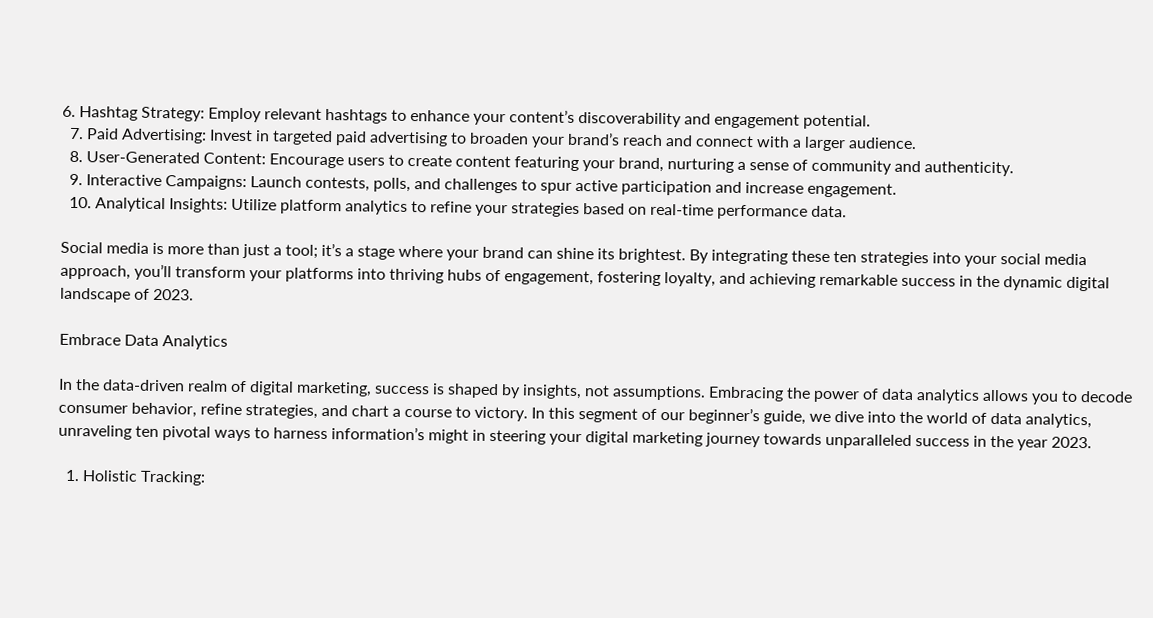6. Hashtag Strategy: Employ relevant hashtags to enhance your content’s discoverability and engagement potential.
  7. Paid Advertising: Invest in targeted paid advertising to broaden your brand’s reach and connect with a larger audience.
  8. User-Generated Content: Encourage users to create content featuring your brand, nurturing a sense of community and authenticity.
  9. Interactive Campaigns: Launch contests, polls, and challenges to spur active participation and increase engagement.
  10. Analytical Insights: Utilize platform analytics to refine your strategies based on real-time performance data.

Social media is more than just a tool; it’s a stage where your brand can shine its brightest. By integrating these ten strategies into your social media approach, you’ll transform your platforms into thriving hubs of engagement, fostering loyalty, and achieving remarkable success in the dynamic digital landscape of 2023.

Embrace Data Analytics

In the data-driven realm of digital marketing, success is shaped by insights, not assumptions. Embracing the power of data analytics allows you to decode consumer behavior, refine strategies, and chart a course to victory. In this segment of our beginner’s guide, we dive into the world of data analytics, unraveling ten pivotal ways to harness information’s might in steering your digital marketing journey towards unparalleled success in the year 2023.

  1. Holistic Tracking: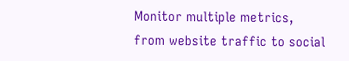Monitor multiple metrics, from website traffic to social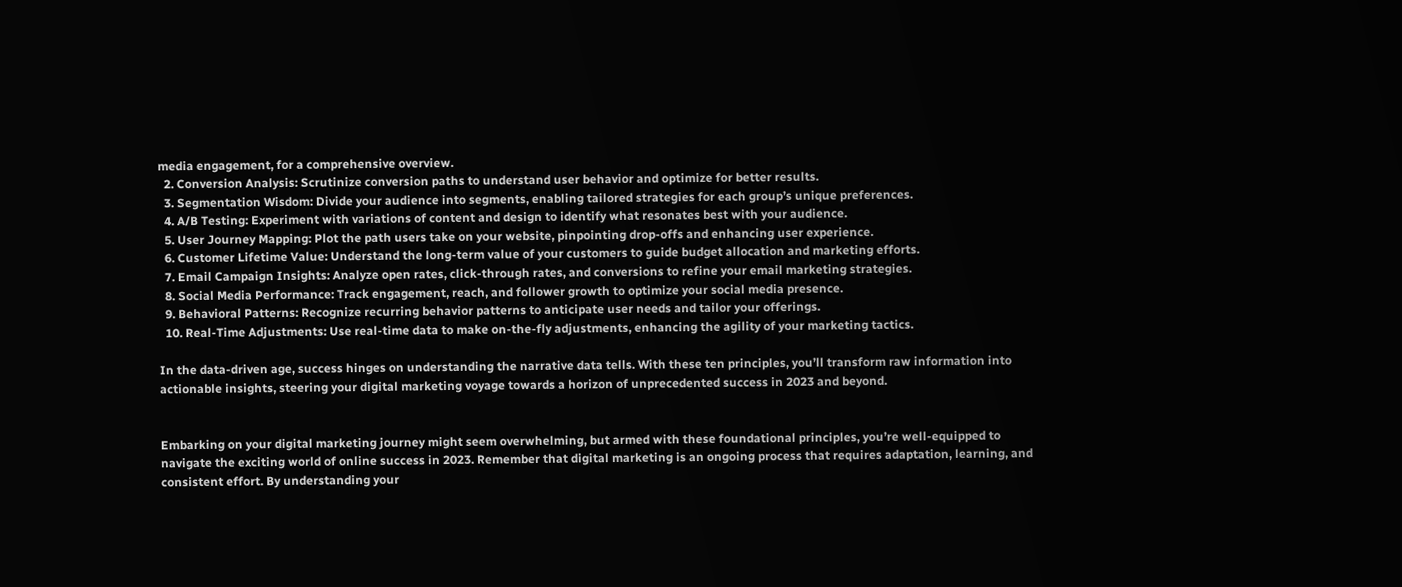media engagement, for a comprehensive overview.
  2. Conversion Analysis: Scrutinize conversion paths to understand user behavior and optimize for better results.
  3. Segmentation Wisdom: Divide your audience into segments, enabling tailored strategies for each group’s unique preferences.
  4. A/B Testing: Experiment with variations of content and design to identify what resonates best with your audience.
  5. User Journey Mapping: Plot the path users take on your website, pinpointing drop-offs and enhancing user experience.
  6. Customer Lifetime Value: Understand the long-term value of your customers to guide budget allocation and marketing efforts.
  7. Email Campaign Insights: Analyze open rates, click-through rates, and conversions to refine your email marketing strategies.
  8. Social Media Performance: Track engagement, reach, and follower growth to optimize your social media presence.
  9. Behavioral Patterns: Recognize recurring behavior patterns to anticipate user needs and tailor your offerings.
  10. Real-Time Adjustments: Use real-time data to make on-the-fly adjustments, enhancing the agility of your marketing tactics.

In the data-driven age, success hinges on understanding the narrative data tells. With these ten principles, you’ll transform raw information into actionable insights, steering your digital marketing voyage towards a horizon of unprecedented success in 2023 and beyond.


Embarking on your digital marketing journey might seem overwhelming, but armed with these foundational principles, you’re well-equipped to navigate the exciting world of online success in 2023. Remember that digital marketing is an ongoing process that requires adaptation, learning, and consistent effort. By understanding your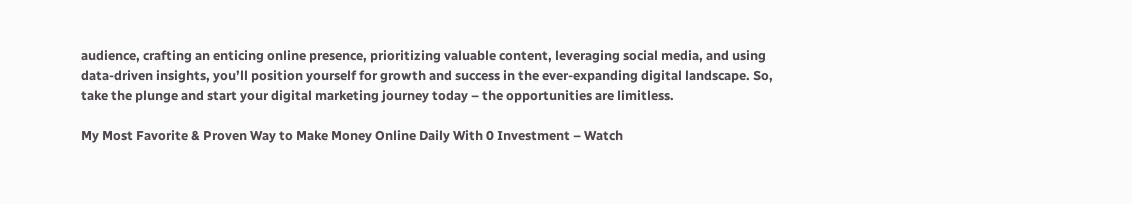audience, crafting an enticing online presence, prioritizing valuable content, leveraging social media, and using data-driven insights, you’ll position yourself for growth and success in the ever-expanding digital landscape. So, take the plunge and start your digital marketing journey today – the opportunities are limitless.

My Most Favorite & Proven Way to Make Money Online Daily With 0 Investment – Watch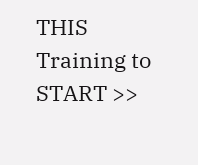THIS Training to START >>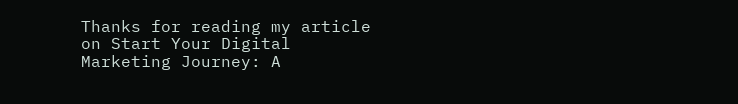Thanks for reading my article on Start Your Digital Marketing Journey: A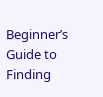Beginner’s Guide to Finding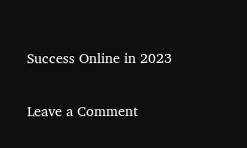Success Online in 2023

Leave a Comment